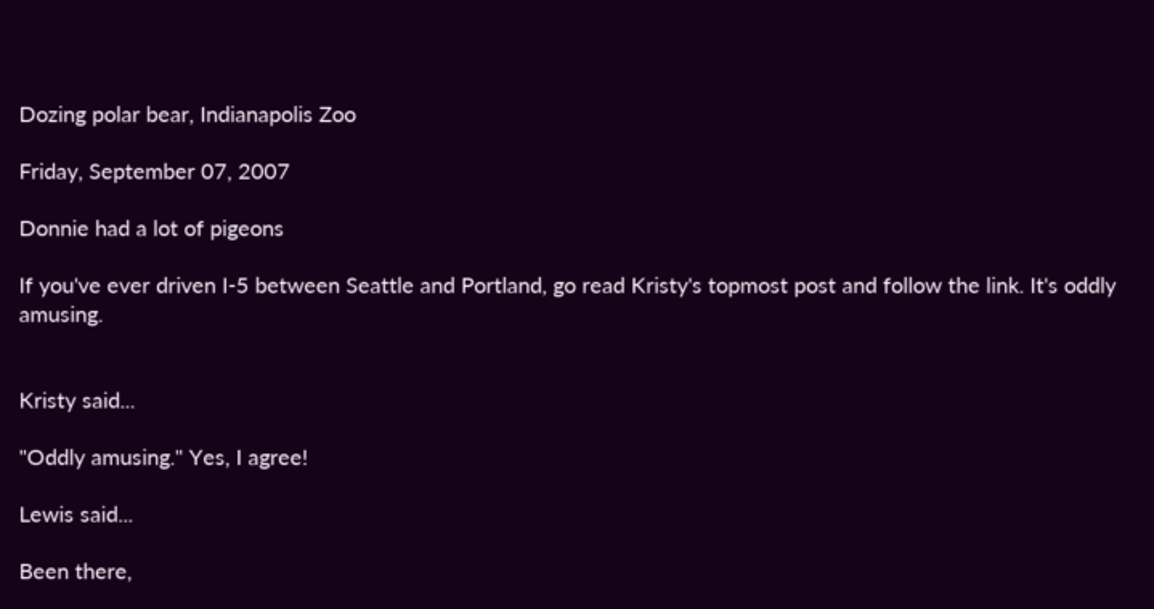Dozing polar bear, Indianapolis Zoo

Friday, September 07, 2007

Donnie had a lot of pigeons

If you've ever driven I-5 between Seattle and Portland, go read Kristy's topmost post and follow the link. It's oddly amusing.


Kristy said...

"Oddly amusing." Yes, I agree!

Lewis said...

Been there,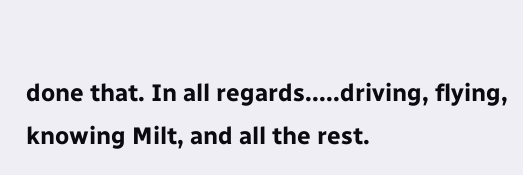done that. In all regards.....driving, flying, knowing Milt, and all the rest.